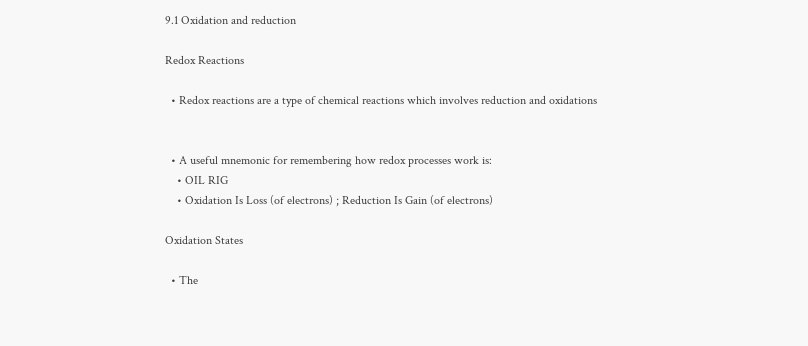9.1 Oxidation and reduction

Redox Reactions

  • Redox reactions are a type of chemical reactions which involves reduction and oxidations


  • A useful mnemonic for remembering how redox processes work is:
    • OIL RIG
    • Oxidation Is Loss (of electrons) ; Reduction Is Gain (of electrons)

Oxidation States

  • The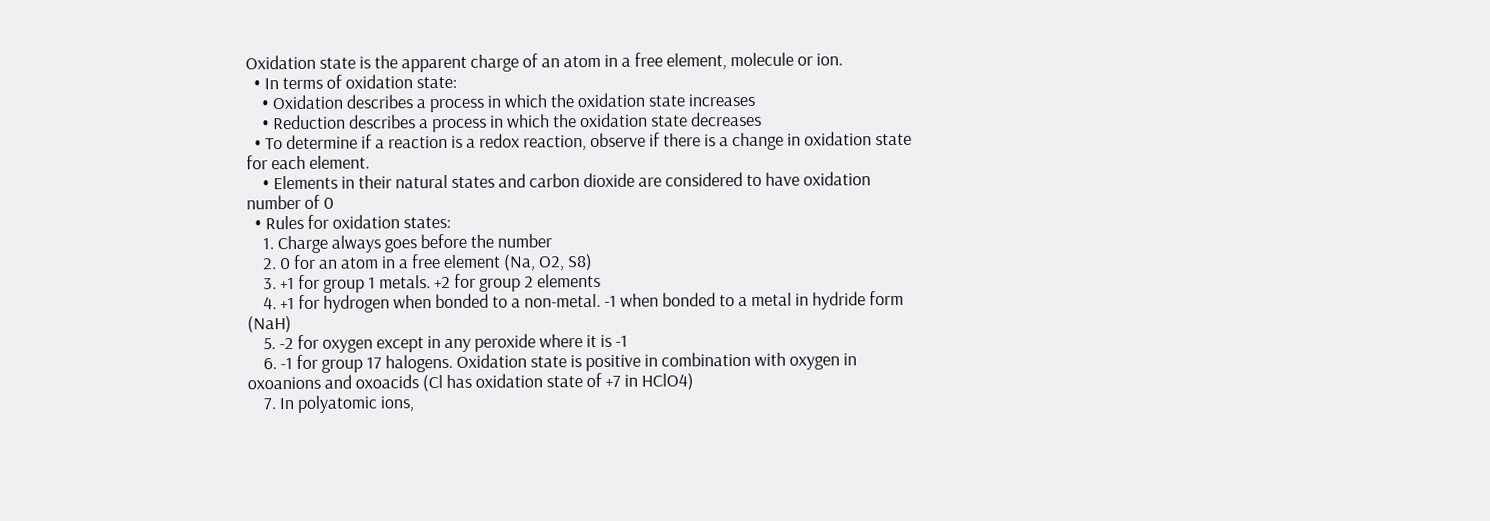Oxidation state is the apparent charge of an atom in a free element, molecule or ion.
  • In terms of oxidation state:
    • Oxidation describes a process in which the oxidation state increases
    • Reduction describes a process in which the oxidation state decreases
  • To determine if a reaction is a redox reaction, observe if there is a change in oxidation state for each element.
    • Elements in their natural states and carbon dioxide are considered to have oxidation number of 0
  • Rules for oxidation states:
    1. Charge always goes before the number
    2. 0 for an atom in a free element (Na, O2, S8)
    3. +1 for group 1 metals. +2 for group 2 elements
    4. +1 for hydrogen when bonded to a non-metal. -1 when bonded to a metal in hydride form (NaH)
    5. -2 for oxygen except in any peroxide where it is -1
    6. -1 for group 17 halogens. Oxidation state is positive in combination with oxygen in oxoanions and oxoacids (Cl has oxidation state of +7 in HClO4)
    7. In polyatomic ions,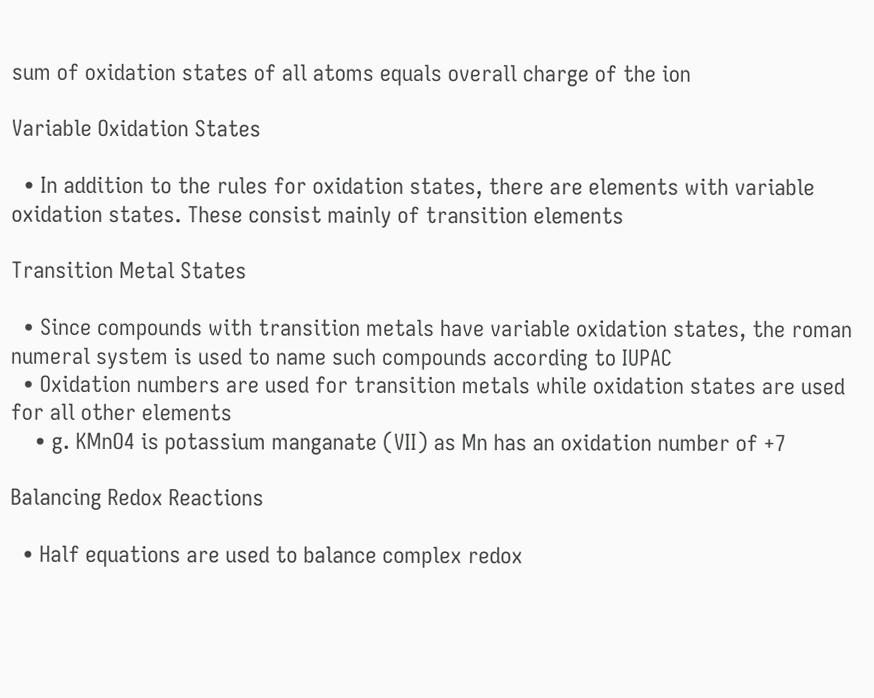sum of oxidation states of all atoms equals overall charge of the ion

Variable Oxidation States

  • In addition to the rules for oxidation states, there are elements with variable oxidation states. These consist mainly of transition elements

Transition Metal States

  • Since compounds with transition metals have variable oxidation states, the roman numeral system is used to name such compounds according to IUPAC
  • Oxidation numbers are used for transition metals while oxidation states are used for all other elements
    • g. KMnO4 is potassium manganate (VII) as Mn has an oxidation number of +7

Balancing Redox Reactions

  • Half equations are used to balance complex redox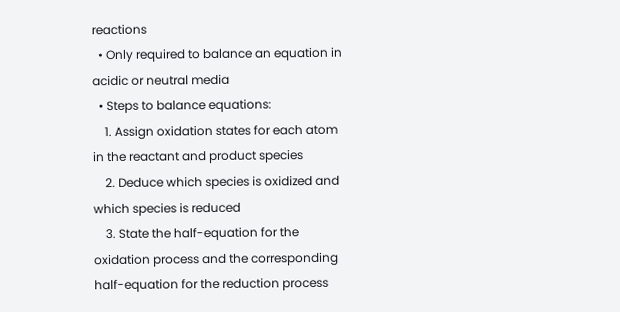reactions
  • Only required to balance an equation in acidic or neutral media
  • Steps to balance equations:
    1. Assign oxidation states for each atom in the reactant and product species
    2. Deduce which species is oxidized and which species is reduced
    3. State the half-equation for the oxidation process and the corresponding half-equation for the reduction process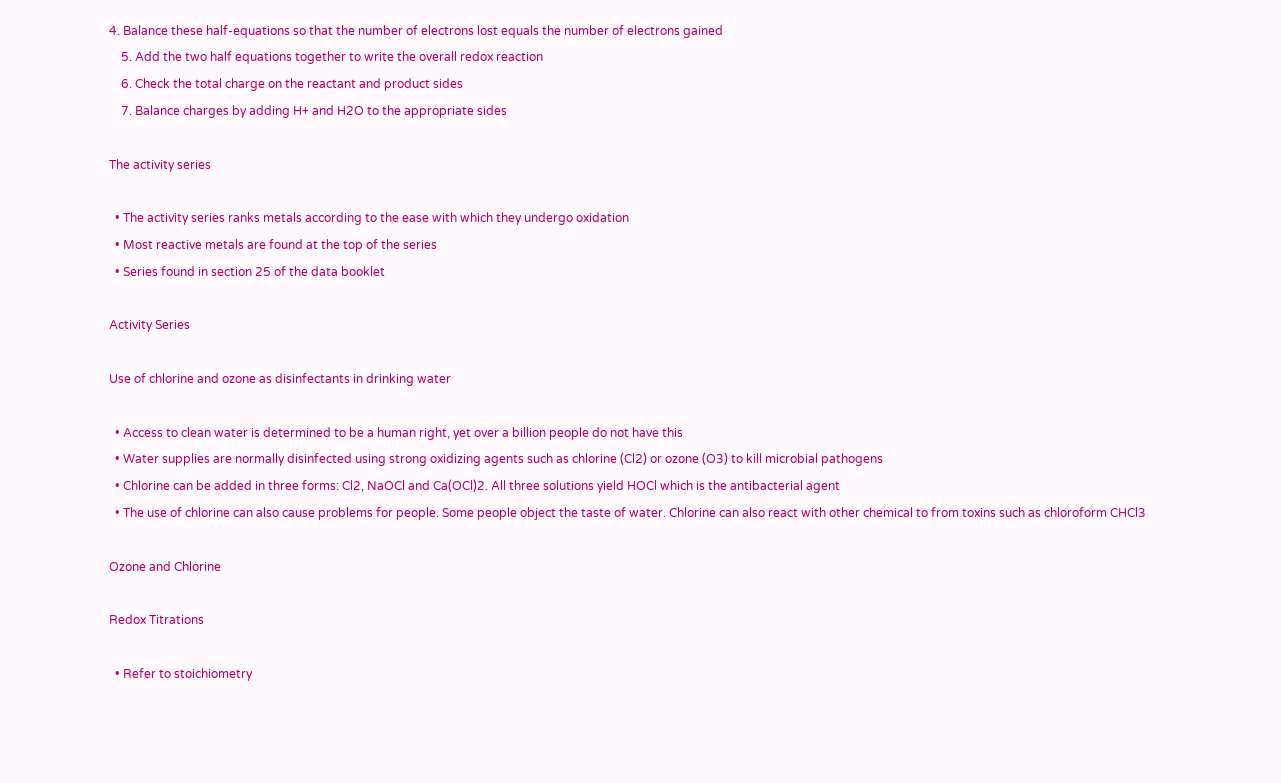4. Balance these half-equations so that the number of electrons lost equals the number of electrons gained
    5. Add the two half equations together to write the overall redox reaction
    6. Check the total charge on the reactant and product sides
    7. Balance charges by adding H+ and H2O to the appropriate sides

The activity series

  • The activity series ranks metals according to the ease with which they undergo oxidation
  • Most reactive metals are found at the top of the series
  • Series found in section 25 of the data booklet

Activity Series

Use of chlorine and ozone as disinfectants in drinking water

  • Access to clean water is determined to be a human right, yet over a billion people do not have this
  • Water supplies are normally disinfected using strong oxidizing agents such as chlorine (Cl2) or ozone (O3) to kill microbial pathogens
  • Chlorine can be added in three forms: Cl2, NaOCl and Ca(OCl)2. All three solutions yield HOCl which is the antibacterial agent
  • The use of chlorine can also cause problems for people. Some people object the taste of water. Chlorine can also react with other chemical to from toxins such as chloroform CHCl3

Ozone and Chlorine

Redox Titrations

  • Refer to stoichiometry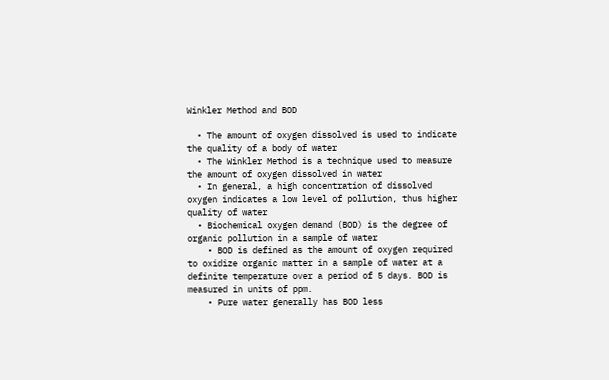Winkler Method and BOD

  • The amount of oxygen dissolved is used to indicate the quality of a body of water
  • The Winkler Method is a technique used to measure the amount of oxygen dissolved in water
  • In general, a high concentration of dissolved oxygen indicates a low level of pollution, thus higher quality of water
  • Biochemical oxygen demand (BOD) is the degree of organic pollution in a sample of water
    • BOD is defined as the amount of oxygen required to oxidize organic matter in a sample of water at a definite temperature over a period of 5 days. BOD is measured in units of ppm.
    • Pure water generally has BOD less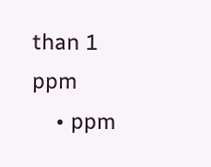than 1 ppm
    • ppm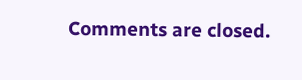Comments are closed.